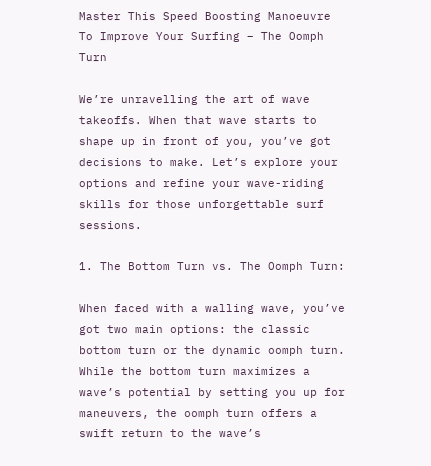Master This Speed Boosting Manoeuvre To Improve Your Surfing – The Oomph Turn

We’re unravelling the art of wave takeoffs. When that wave starts to shape up in front of you, you’ve got decisions to make. Let’s explore your options and refine your wave-riding skills for those unforgettable surf sessions.

1. The Bottom Turn vs. The Oomph Turn:

When faced with a walling wave, you’ve got two main options: the classic bottom turn or the dynamic oomph turn. While the bottom turn maximizes a wave’s potential by setting you up for maneuvers, the oomph turn offers a swift return to the wave’s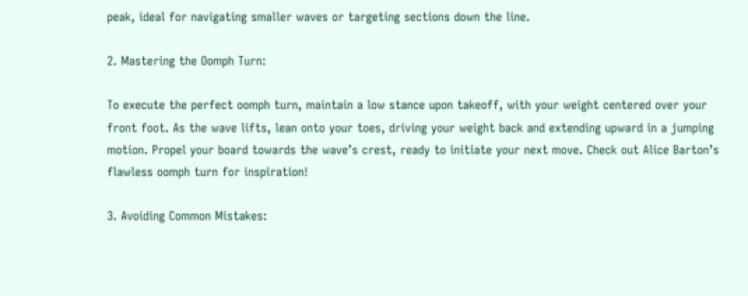peak, ideal for navigating smaller waves or targeting sections down the line.

2. Mastering the Oomph Turn:

To execute the perfect oomph turn, maintain a low stance upon takeoff, with your weight centered over your front foot. As the wave lifts, lean onto your toes, driving your weight back and extending upward in a jumping motion. Propel your board towards the wave’s crest, ready to initiate your next move. Check out Alice Barton’s flawless oomph turn for inspiration!

3. Avoiding Common Mistakes: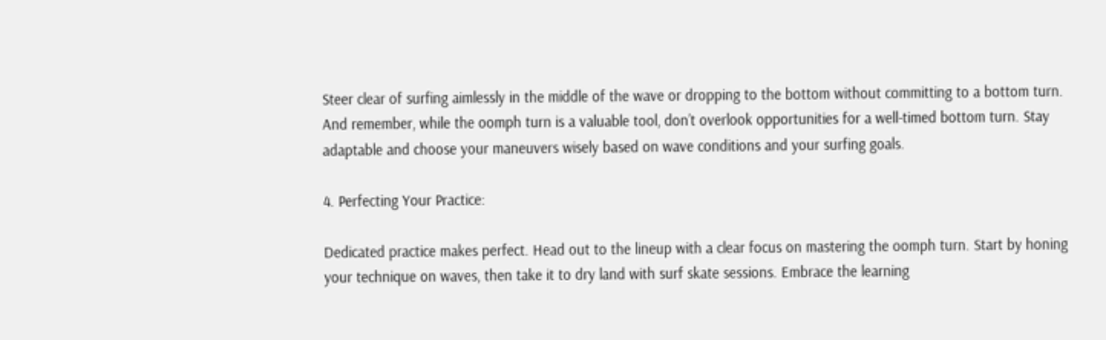Steer clear of surfing aimlessly in the middle of the wave or dropping to the bottom without committing to a bottom turn. And remember, while the oomph turn is a valuable tool, don’t overlook opportunities for a well-timed bottom turn. Stay adaptable and choose your maneuvers wisely based on wave conditions and your surfing goals.

4. Perfecting Your Practice:

Dedicated practice makes perfect. Head out to the lineup with a clear focus on mastering the oomph turn. Start by honing your technique on waves, then take it to dry land with surf skate sessions. Embrace the learning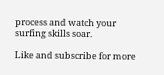process and watch your surfing skills soar.

Like and subscribe for more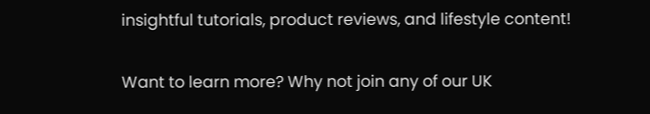insightful tutorials, product reviews, and lifestyle content!

Want to learn more? Why not join any of our UK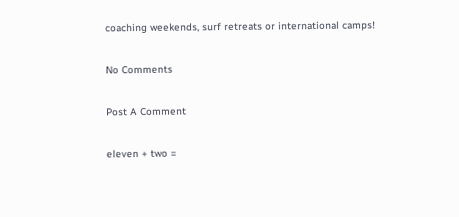coaching weekends, surf retreats or international camps!

No Comments

Post A Comment

eleven + two =